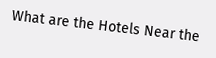What are the Hotels Near the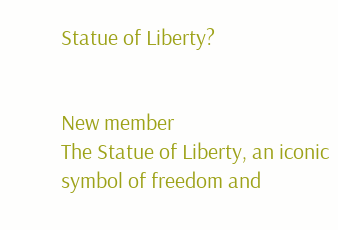Statue of Liberty?


New member
The Statue of Liberty, an iconic symbol of freedom and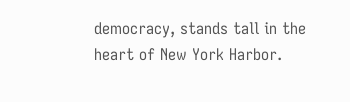democracy, stands tall in the heart of New York Harbor.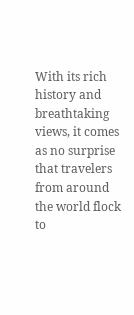With its rich history and breathtaking views, it comes as no surprise that travelers from around the world flock to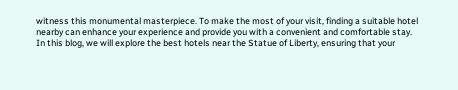witness this monumental masterpiece. To make the most of your visit, finding a suitable hotel nearby can enhance your experience and provide you with a convenient and comfortable stay. In this blog, we will explore the best hotels near the Statue of Liberty, ensuring that your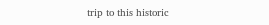trip to this historic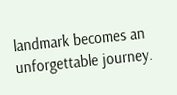landmark becomes an unforgettable journey.